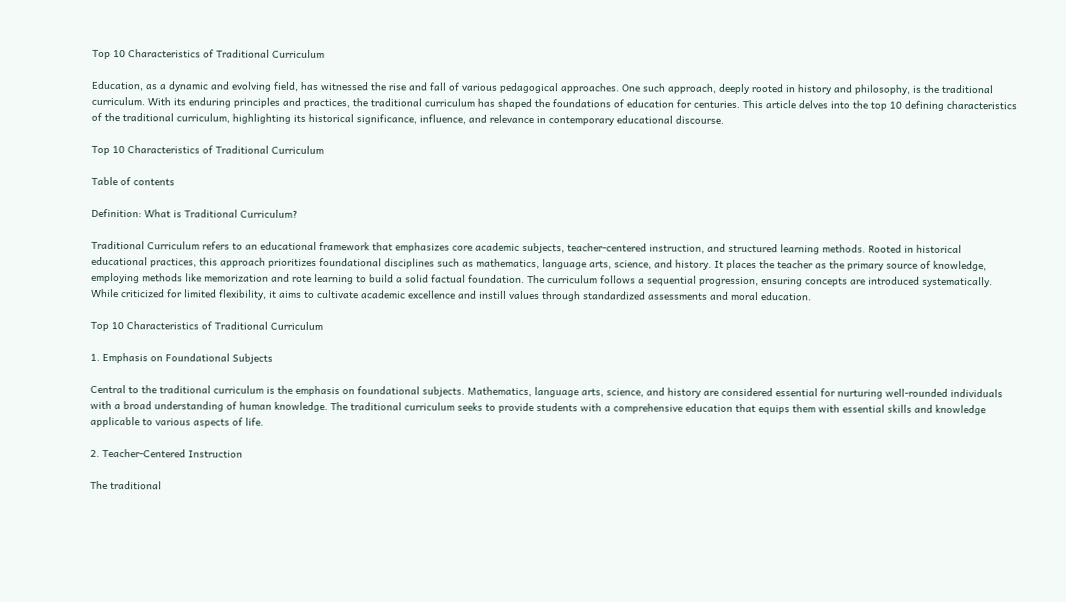Top 10 Characteristics of Traditional Curriculum

Education, as a dynamic and evolving field, has witnessed the rise and fall of various pedagogical approaches. One such approach, deeply rooted in history and philosophy, is the traditional curriculum. With its enduring principles and practices, the traditional curriculum has shaped the foundations of education for centuries. This article delves into the top 10 defining characteristics of the traditional curriculum, highlighting its historical significance, influence, and relevance in contemporary educational discourse.

Top 10 Characteristics of Traditional Curriculum

Table of contents

Definition: What is Traditional Curriculum?

Traditional Curriculum refers to an educational framework that emphasizes core academic subjects, teacher-centered instruction, and structured learning methods. Rooted in historical educational practices, this approach prioritizes foundational disciplines such as mathematics, language arts, science, and history. It places the teacher as the primary source of knowledge, employing methods like memorization and rote learning to build a solid factual foundation. The curriculum follows a sequential progression, ensuring concepts are introduced systematically. While criticized for limited flexibility, it aims to cultivate academic excellence and instill values through standardized assessments and moral education.

Top 10 Characteristics of Traditional Curriculum

1. Emphasis on Foundational Subjects

Central to the traditional curriculum is the emphasis on foundational subjects. Mathematics, language arts, science, and history are considered essential for nurturing well-rounded individuals with a broad understanding of human knowledge. The traditional curriculum seeks to provide students with a comprehensive education that equips them with essential skills and knowledge applicable to various aspects of life.

2. Teacher-Centered Instruction

The traditional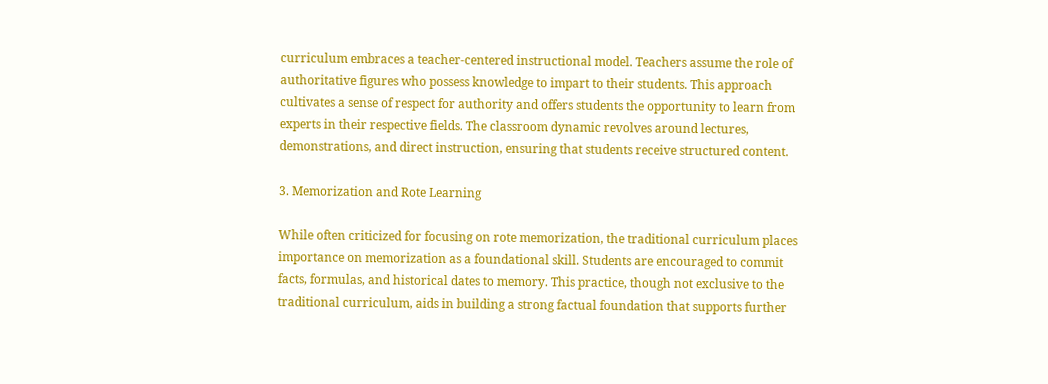curriculum embraces a teacher-centered instructional model. Teachers assume the role of authoritative figures who possess knowledge to impart to their students. This approach cultivates a sense of respect for authority and offers students the opportunity to learn from experts in their respective fields. The classroom dynamic revolves around lectures, demonstrations, and direct instruction, ensuring that students receive structured content.

3. Memorization and Rote Learning

While often criticized for focusing on rote memorization, the traditional curriculum places importance on memorization as a foundational skill. Students are encouraged to commit facts, formulas, and historical dates to memory. This practice, though not exclusive to the traditional curriculum, aids in building a strong factual foundation that supports further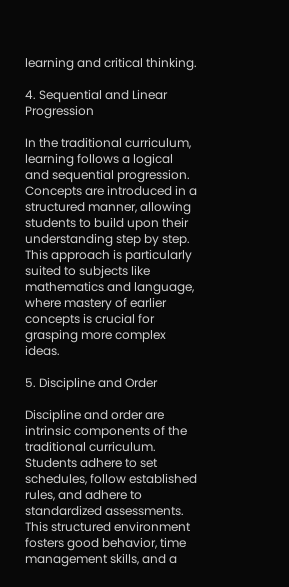learning and critical thinking.

4. Sequential and Linear Progression

In the traditional curriculum, learning follows a logical and sequential progression. Concepts are introduced in a structured manner, allowing students to build upon their understanding step by step. This approach is particularly suited to subjects like mathematics and language, where mastery of earlier concepts is crucial for grasping more complex ideas.

5. Discipline and Order

Discipline and order are intrinsic components of the traditional curriculum. Students adhere to set schedules, follow established rules, and adhere to standardized assessments. This structured environment fosters good behavior, time management skills, and a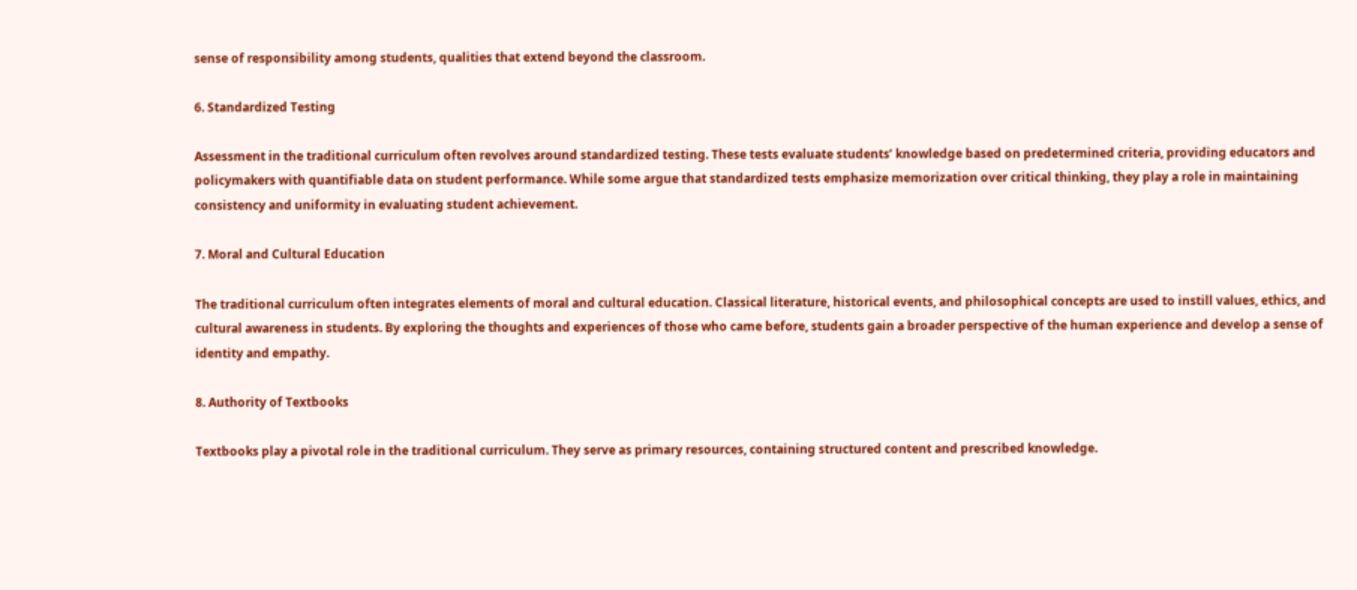sense of responsibility among students, qualities that extend beyond the classroom.

6. Standardized Testing

Assessment in the traditional curriculum often revolves around standardized testing. These tests evaluate students’ knowledge based on predetermined criteria, providing educators and policymakers with quantifiable data on student performance. While some argue that standardized tests emphasize memorization over critical thinking, they play a role in maintaining consistency and uniformity in evaluating student achievement.

7. Moral and Cultural Education

The traditional curriculum often integrates elements of moral and cultural education. Classical literature, historical events, and philosophical concepts are used to instill values, ethics, and cultural awareness in students. By exploring the thoughts and experiences of those who came before, students gain a broader perspective of the human experience and develop a sense of identity and empathy.

8. Authority of Textbooks

Textbooks play a pivotal role in the traditional curriculum. They serve as primary resources, containing structured content and prescribed knowledge.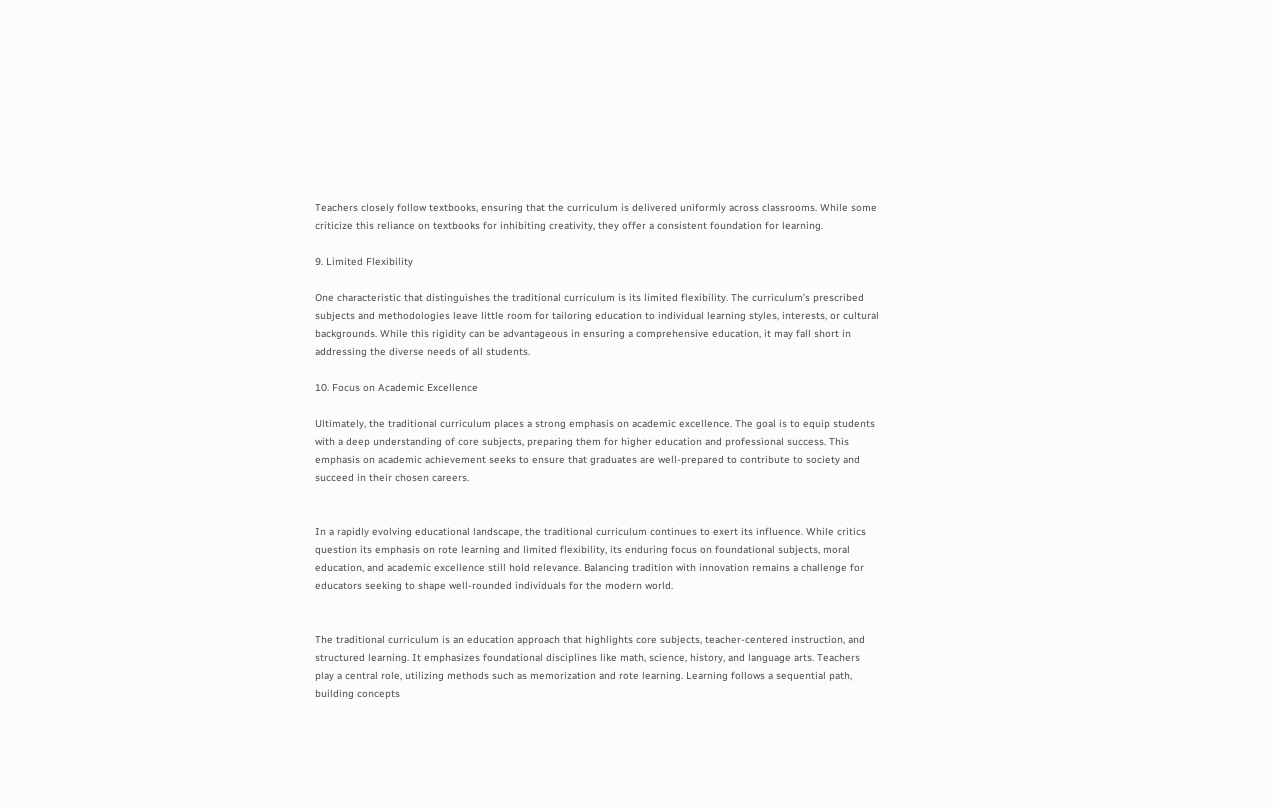Teachers closely follow textbooks, ensuring that the curriculum is delivered uniformly across classrooms. While some criticize this reliance on textbooks for inhibiting creativity, they offer a consistent foundation for learning.

9. Limited Flexibility

One characteristic that distinguishes the traditional curriculum is its limited flexibility. The curriculum’s prescribed subjects and methodologies leave little room for tailoring education to individual learning styles, interests, or cultural backgrounds. While this rigidity can be advantageous in ensuring a comprehensive education, it may fall short in addressing the diverse needs of all students.

10. Focus on Academic Excellence

Ultimately, the traditional curriculum places a strong emphasis on academic excellence. The goal is to equip students with a deep understanding of core subjects, preparing them for higher education and professional success. This emphasis on academic achievement seeks to ensure that graduates are well-prepared to contribute to society and succeed in their chosen careers.


In a rapidly evolving educational landscape, the traditional curriculum continues to exert its influence. While critics question its emphasis on rote learning and limited flexibility, its enduring focus on foundational subjects, moral education, and academic excellence still hold relevance. Balancing tradition with innovation remains a challenge for educators seeking to shape well-rounded individuals for the modern world.


The traditional curriculum is an education approach that highlights core subjects, teacher-centered instruction, and structured learning. It emphasizes foundational disciplines like math, science, history, and language arts. Teachers play a central role, utilizing methods such as memorization and rote learning. Learning follows a sequential path, building concepts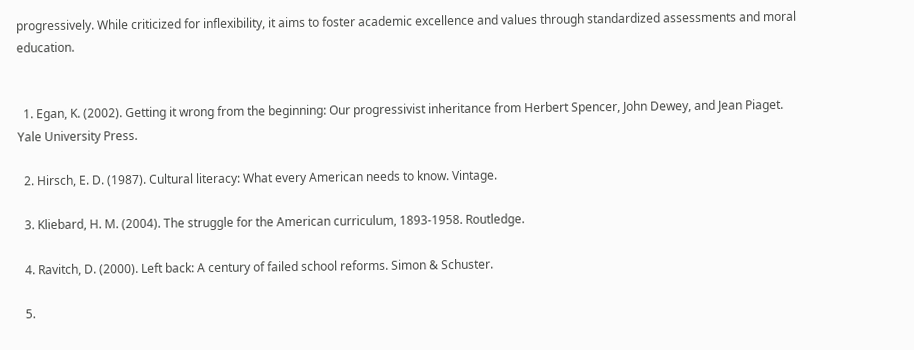progressively. While criticized for inflexibility, it aims to foster academic excellence and values through standardized assessments and moral education.


  1. Egan, K. (2002). Getting it wrong from the beginning: Our progressivist inheritance from Herbert Spencer, John Dewey, and Jean Piaget. Yale University Press.

  2. Hirsch, E. D. (1987). Cultural literacy: What every American needs to know. Vintage.

  3. Kliebard, H. M. (2004). The struggle for the American curriculum, 1893-1958. Routledge.

  4. Ravitch, D. (2000). Left back: A century of failed school reforms. Simon & Schuster.

  5.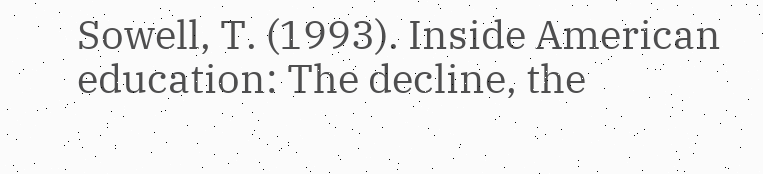Sowell, T. (1993). Inside American education: The decline, the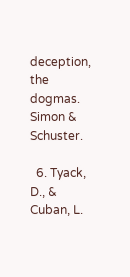deception, the dogmas. Simon & Schuster.

  6. Tyack, D., & Cuban, L.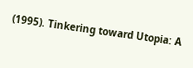(1995). Tinkering toward Utopia: A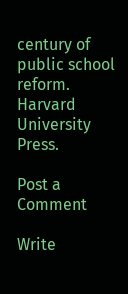century of public school reform. Harvard University Press.

Post a Comment

Write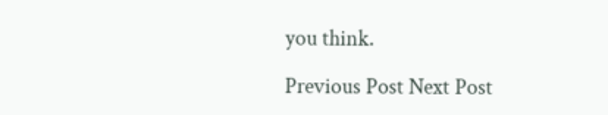you think.

Previous Post Next Post